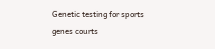Genetic testing for sports genes courts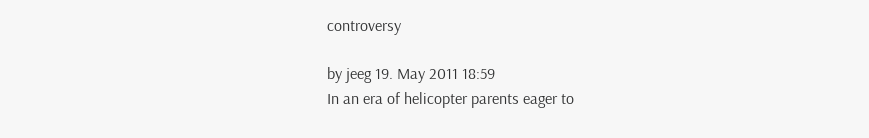controversy

by jeeg 19. May 2011 18:59
In an era of helicopter parents eager to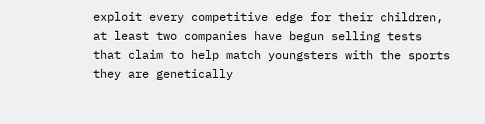exploit every competitive edge for their children, at least two companies have begun selling tests that claim to help match youngsters with the sports they are genetically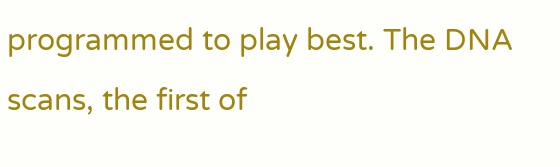programmed to play best. The DNA scans, the first of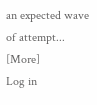an expected wave of attempt... [More]
Log in